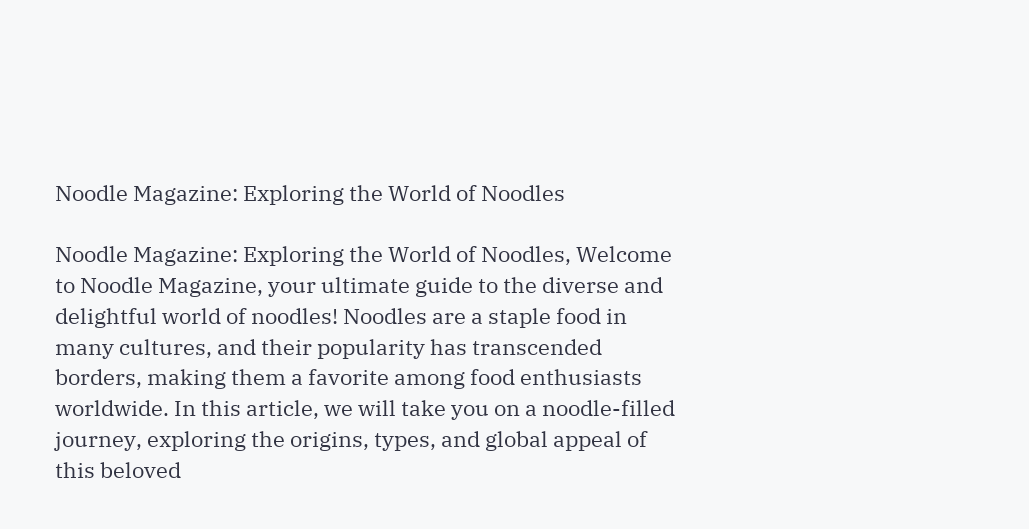Noodle Magazine: Exploring the World of Noodles

Noodle Magazine: Exploring the World of Noodles, Welcome to Noodle Magazine, your ultimate guide to the diverse and delightful world of noodles! Noodles are a staple food in many cultures, and their popularity has transcended borders, making them a favorite among food enthusiasts worldwide. In this article, we will take you on a noodle-filled journey, exploring the origins, types, and global appeal of this beloved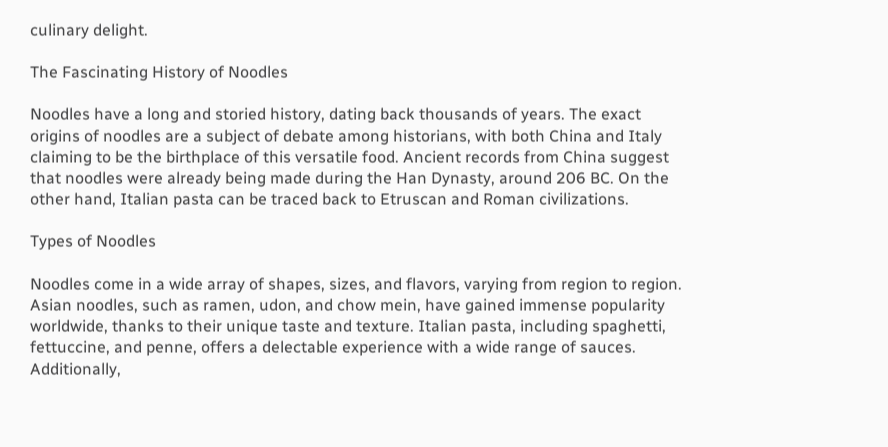culinary delight.

The Fascinating History of Noodles

Noodles have a long and storied history, dating back thousands of years. The exact origins of noodles are a subject of debate among historians, with both China and Italy claiming to be the birthplace of this versatile food. Ancient records from China suggest that noodles were already being made during the Han Dynasty, around 206 BC. On the other hand, Italian pasta can be traced back to Etruscan and Roman civilizations.

Types of Noodles

Noodles come in a wide array of shapes, sizes, and flavors, varying from region to region. Asian noodles, such as ramen, udon, and chow mein, have gained immense popularity worldwide, thanks to their unique taste and texture. Italian pasta, including spaghetti, fettuccine, and penne, offers a delectable experience with a wide range of sauces. Additionally,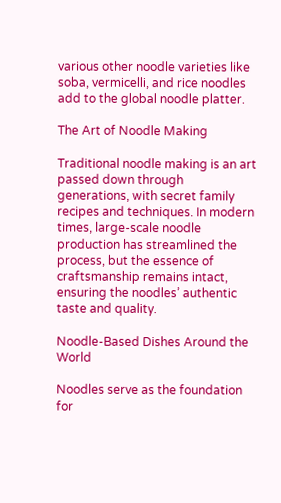various other noodle varieties like soba, vermicelli, and rice noodles add to the global noodle platter.

The Art of Noodle Making

Traditional noodle making is an art passed down through generations, with secret family recipes and techniques. In modern times, large-scale noodle production has streamlined the process, but the essence of craftsmanship remains intact, ensuring the noodles’ authentic taste and quality.

Noodle-Based Dishes Around the World

Noodles serve as the foundation for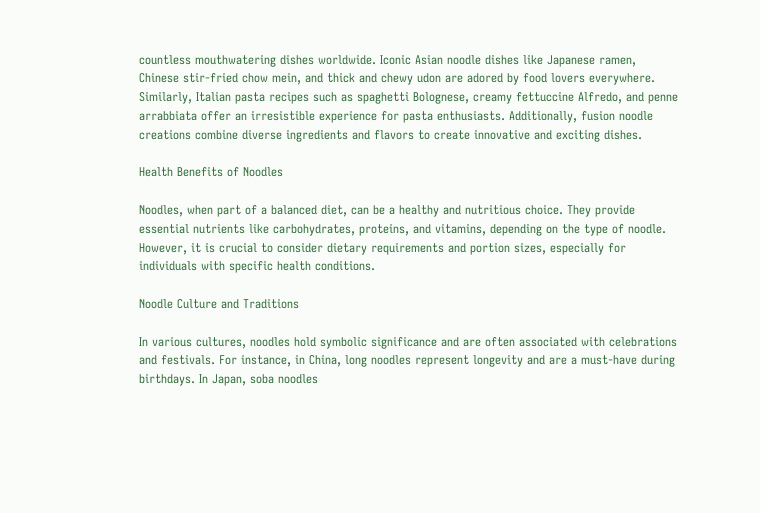countless mouthwatering dishes worldwide. Iconic Asian noodle dishes like Japanese ramen, Chinese stir-fried chow mein, and thick and chewy udon are adored by food lovers everywhere. Similarly, Italian pasta recipes such as spaghetti Bolognese, creamy fettuccine Alfredo, and penne arrabbiata offer an irresistible experience for pasta enthusiasts. Additionally, fusion noodle creations combine diverse ingredients and flavors to create innovative and exciting dishes.

Health Benefits of Noodles

Noodles, when part of a balanced diet, can be a healthy and nutritious choice. They provide essential nutrients like carbohydrates, proteins, and vitamins, depending on the type of noodle. However, it is crucial to consider dietary requirements and portion sizes, especially for individuals with specific health conditions.

Noodle Culture and Traditions

In various cultures, noodles hold symbolic significance and are often associated with celebrations and festivals. For instance, in China, long noodles represent longevity and are a must-have during birthdays. In Japan, soba noodles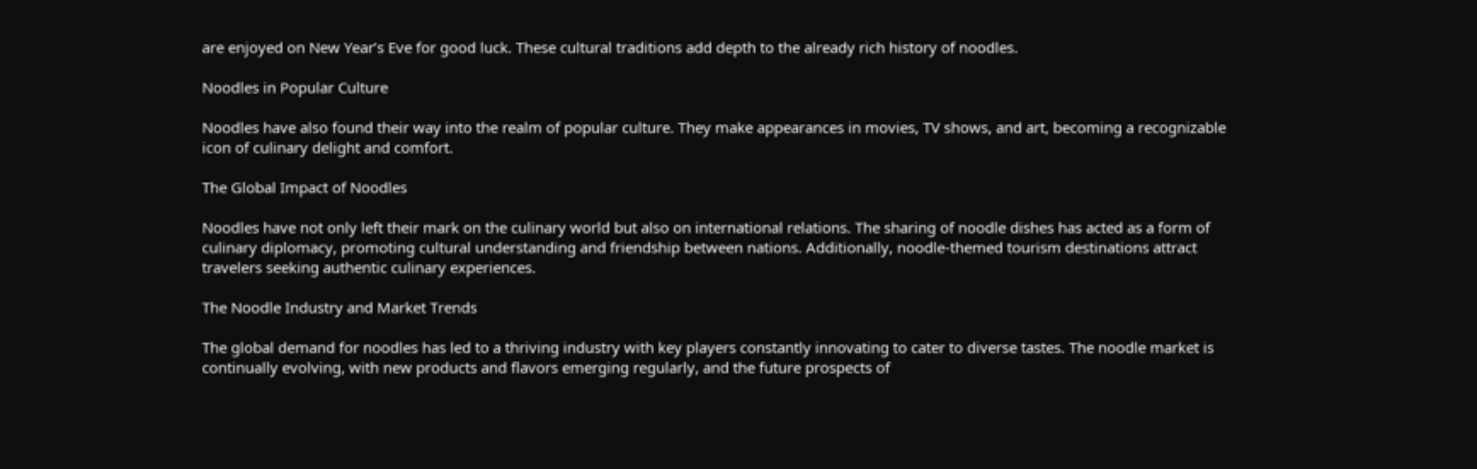are enjoyed on New Year’s Eve for good luck. These cultural traditions add depth to the already rich history of noodles.

Noodles in Popular Culture

Noodles have also found their way into the realm of popular culture. They make appearances in movies, TV shows, and art, becoming a recognizable icon of culinary delight and comfort.

The Global Impact of Noodles

Noodles have not only left their mark on the culinary world but also on international relations. The sharing of noodle dishes has acted as a form of culinary diplomacy, promoting cultural understanding and friendship between nations. Additionally, noodle-themed tourism destinations attract travelers seeking authentic culinary experiences.

The Noodle Industry and Market Trends

The global demand for noodles has led to a thriving industry with key players constantly innovating to cater to diverse tastes. The noodle market is continually evolving, with new products and flavors emerging regularly, and the future prospects of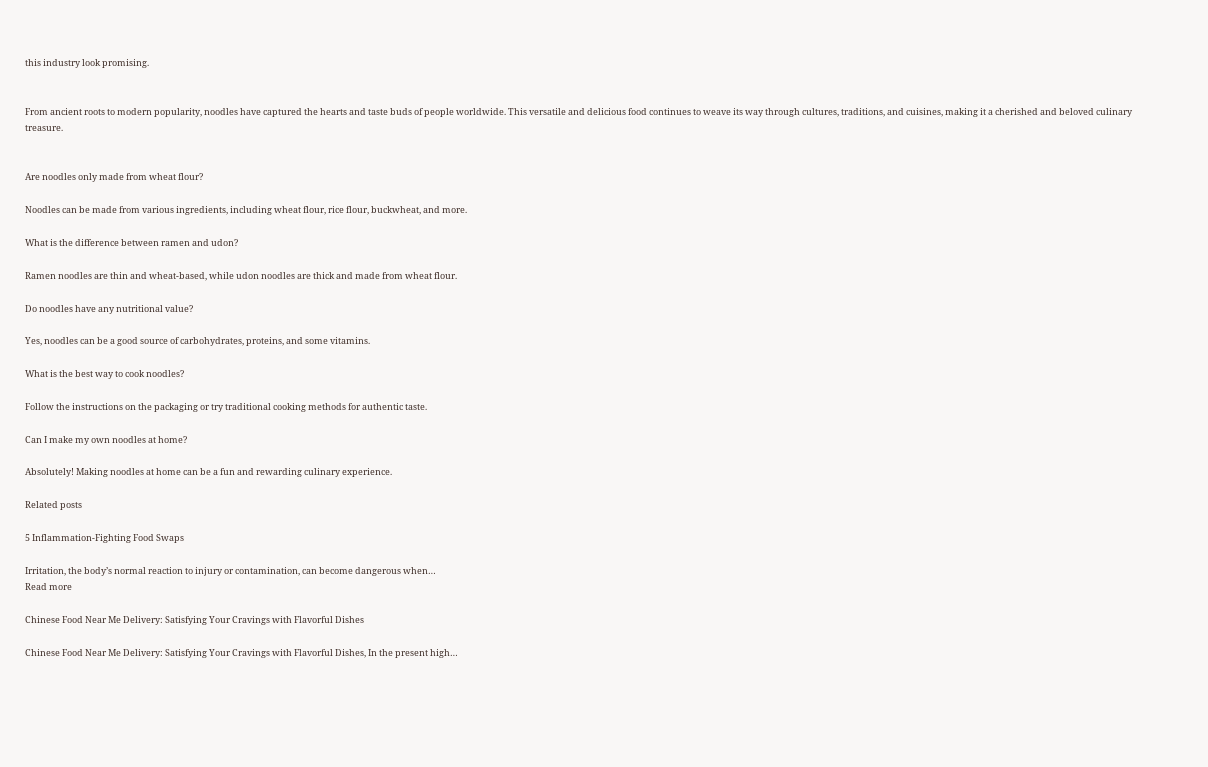this industry look promising.


From ancient roots to modern popularity, noodles have captured the hearts and taste buds of people worldwide. This versatile and delicious food continues to weave its way through cultures, traditions, and cuisines, making it a cherished and beloved culinary treasure.


Are noodles only made from wheat flour?

Noodles can be made from various ingredients, including wheat flour, rice flour, buckwheat, and more.

What is the difference between ramen and udon?

Ramen noodles are thin and wheat-based, while udon noodles are thick and made from wheat flour.

Do noodles have any nutritional value?

Yes, noodles can be a good source of carbohydrates, proteins, and some vitamins.

What is the best way to cook noodles?

Follow the instructions on the packaging or try traditional cooking methods for authentic taste.

Can I make my own noodles at home?

Absolutely! Making noodles at home can be a fun and rewarding culinary experience.

Related posts

5 Inflammation-Fighting Food Swaps

Irritation, the body’s normal reaction to injury or contamination, can become dangerous when…
Read more

Chinese Food Near Me Delivery: Satisfying Your Cravings with Flavorful Dishes

Chinese Food Near Me Delivery: Satisfying Your Cravings with Flavorful Dishes, In the present high…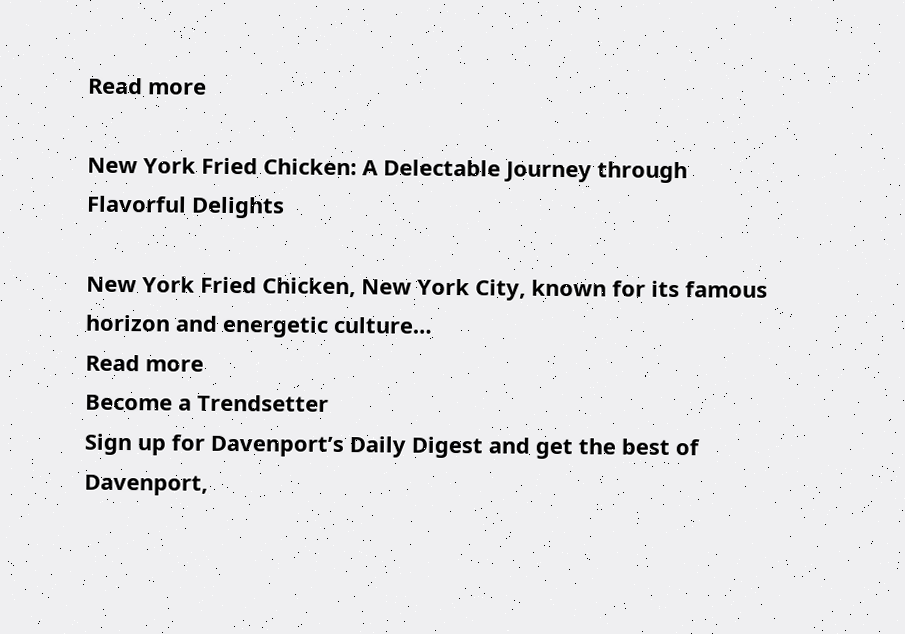Read more

New York Fried Chicken: A Delectable Journey through Flavorful Delights

New York Fried Chicken, New York City, known for its famous horizon and energetic culture…
Read more
Become a Trendsetter
Sign up for Davenport’s Daily Digest and get the best of Davenport,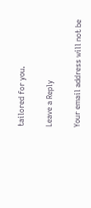tailored for you.

Leave a Reply

Your email address will not be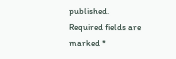published. Required fields are marked *